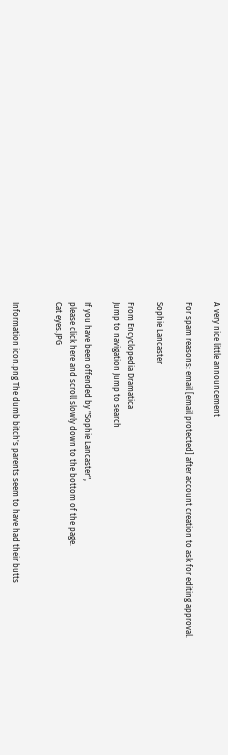A very nice little announcement

For spam reasons: email [email protected] after account creation to ask for editing approval.

Sophie Lancaster

From Encyclopedia Dramatica
Jump to navigation Jump to search

If you have been offended by "Sophie Lancaster",
please click here and scroll slowly down to the bottom of the page.
Cat eyes.JPG


Information icon.png The dumb bitch's parents seem to have had their butts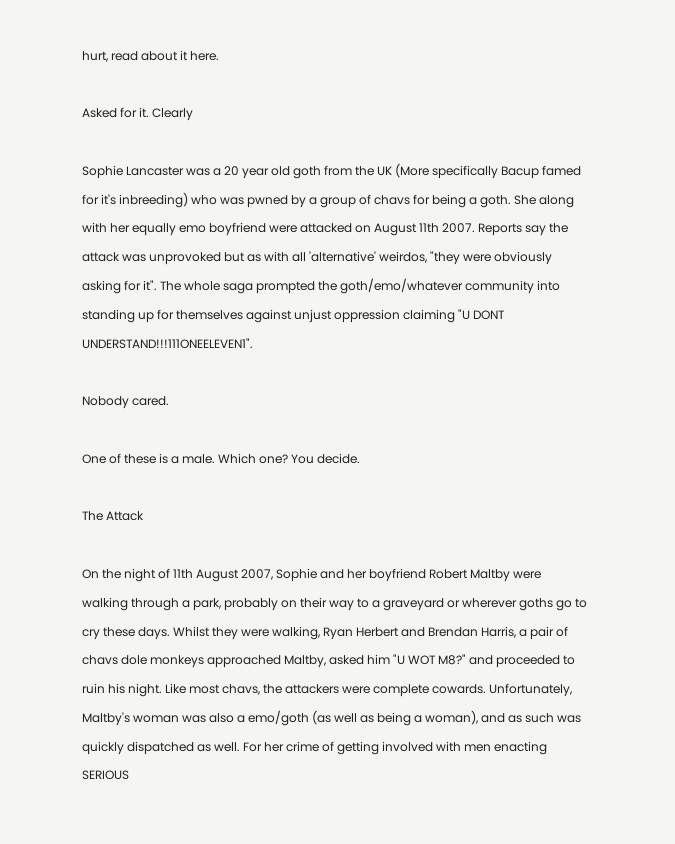hurt, read about it here.

Asked for it. Clearly

Sophie Lancaster was a 20 year old goth from the UK (More specifically Bacup famed for it's inbreeding) who was pwned by a group of chavs for being a goth. She along with her equally emo boyfriend were attacked on August 11th 2007. Reports say the attack was unprovoked but as with all 'alternative' weirdos, "they were obviously asking for it". The whole saga prompted the goth/emo/whatever community into standing up for themselves against unjust oppression claiming "U DONT UNDERSTAND!!!111ONEELEVEN1".

Nobody cared.

One of these is a male. Which one? You decide.

The Attack

On the night of 11th August 2007, Sophie and her boyfriend Robert Maltby were walking through a park, probably on their way to a graveyard or wherever goths go to cry these days. Whilst they were walking, Ryan Herbert and Brendan Harris, a pair of chavs dole monkeys approached Maltby, asked him "U WOT M8?" and proceeded to ruin his night. Like most chavs, the attackers were complete cowards. Unfortunately, Maltby's woman was also a emo/goth (as well as being a woman), and as such was quickly dispatched as well. For her crime of getting involved with men enacting SERIOUS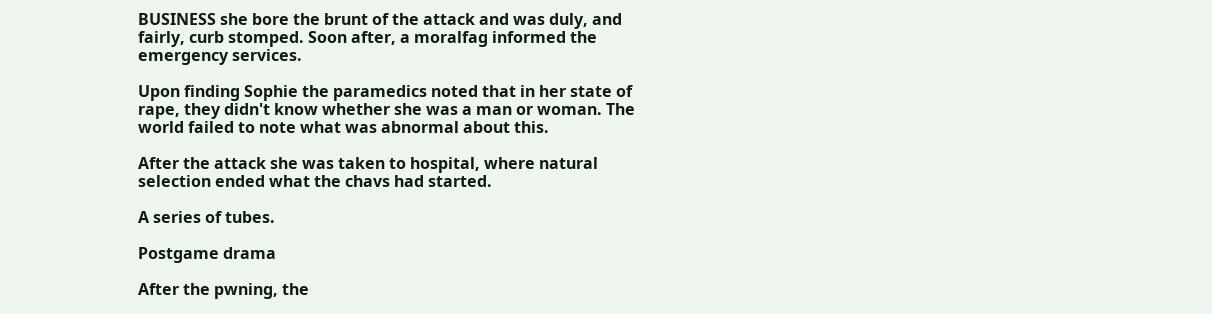BUSINESS she bore the brunt of the attack and was duly, and fairly, curb stomped. Soon after, a moralfag informed the emergency services.

Upon finding Sophie the paramedics noted that in her state of rape, they didn't know whether she was a man or woman. The world failed to note what was abnormal about this.

After the attack she was taken to hospital, where natural selection ended what the chavs had started.

A series of tubes.

Postgame drama

After the pwning, the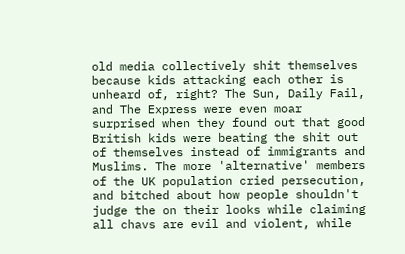old media collectively shit themselves because kids attacking each other is unheard of, right? The Sun, Daily Fail, and The Express were even moar surprised when they found out that good British kids were beating the shit out of themselves instead of immigrants and Muslims. The more 'alternative' members of the UK population cried persecution, and bitched about how people shouldn't judge the on their looks while claiming all chavs are evil and violent, while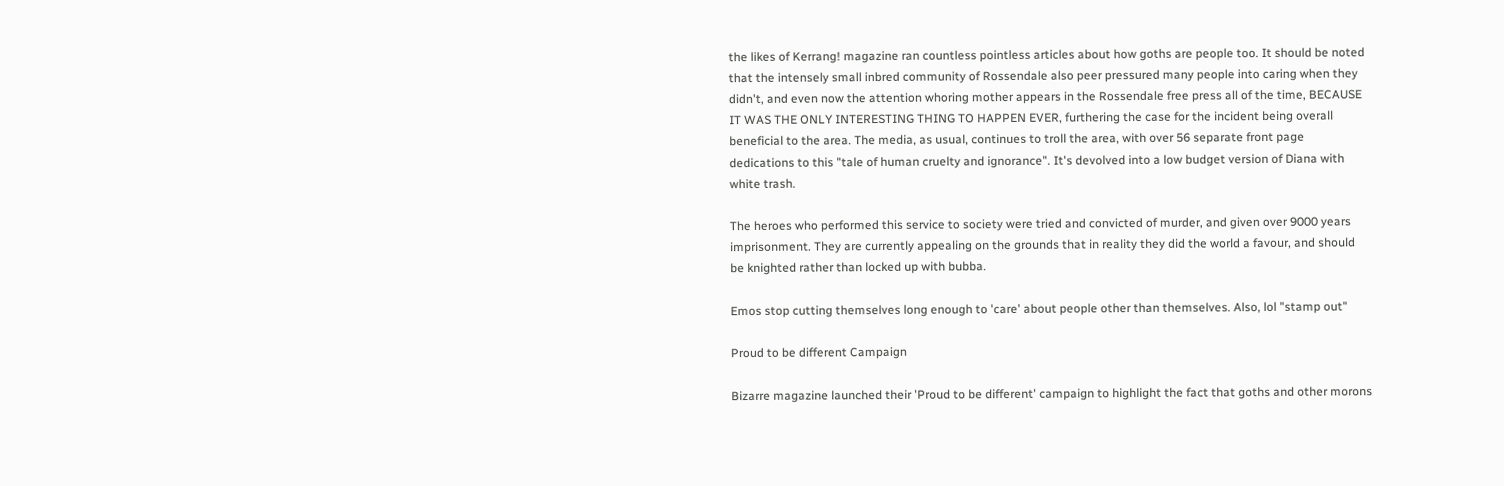the likes of Kerrang! magazine ran countless pointless articles about how goths are people too. It should be noted that the intensely small inbred community of Rossendale also peer pressured many people into caring when they didn't, and even now the attention whoring mother appears in the Rossendale free press all of the time, BECAUSE IT WAS THE ONLY INTERESTING THING TO HAPPEN EVER, furthering the case for the incident being overall beneficial to the area. The media, as usual, continues to troll the area, with over 56 separate front page dedications to this "tale of human cruelty and ignorance". It's devolved into a low budget version of Diana with white trash.

The heroes who performed this service to society were tried and convicted of murder, and given over 9000 years imprisonment. They are currently appealing on the grounds that in reality they did the world a favour, and should be knighted rather than locked up with bubba.

Emos stop cutting themselves long enough to 'care' about people other than themselves. Also, lol "stamp out"

Proud to be different Campaign

Bizarre magazine launched their 'Proud to be different' campaign to highlight the fact that goths and other morons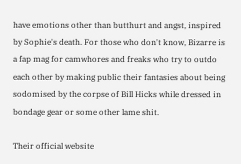have emotions other than butthurt and angst, inspired by Sophie's death. For those who don't know, Bizarre is a fap mag for camwhores and freaks who try to outdo each other by making public their fantasies about being sodomised by the corpse of Bill Hicks while dressed in bondage gear or some other lame shit.

Their official website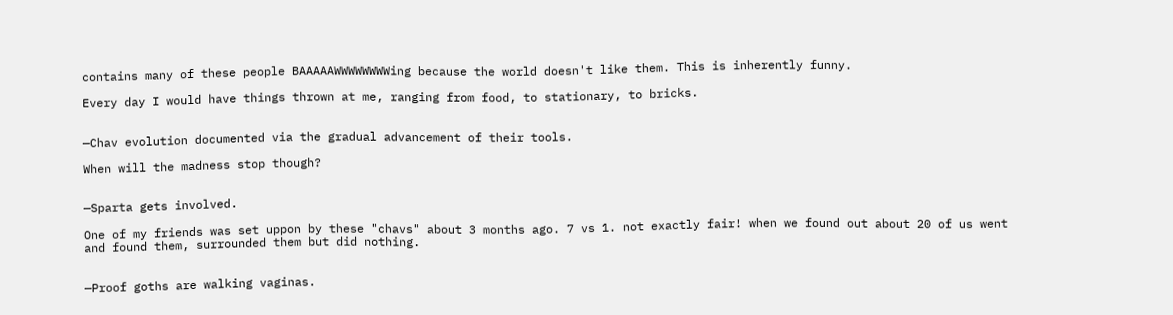contains many of these people BAAAAAWWWWWWWWing because the world doesn't like them. This is inherently funny.

Every day I would have things thrown at me, ranging from food, to stationary, to bricks.


—Chav evolution documented via the gradual advancement of their tools.

When will the madness stop though?


—Sparta gets involved.

One of my friends was set uppon by these "chavs" about 3 months ago. 7 vs 1. not exactly fair! when we found out about 20 of us went and found them, surrounded them but did nothing.


—Proof goths are walking vaginas.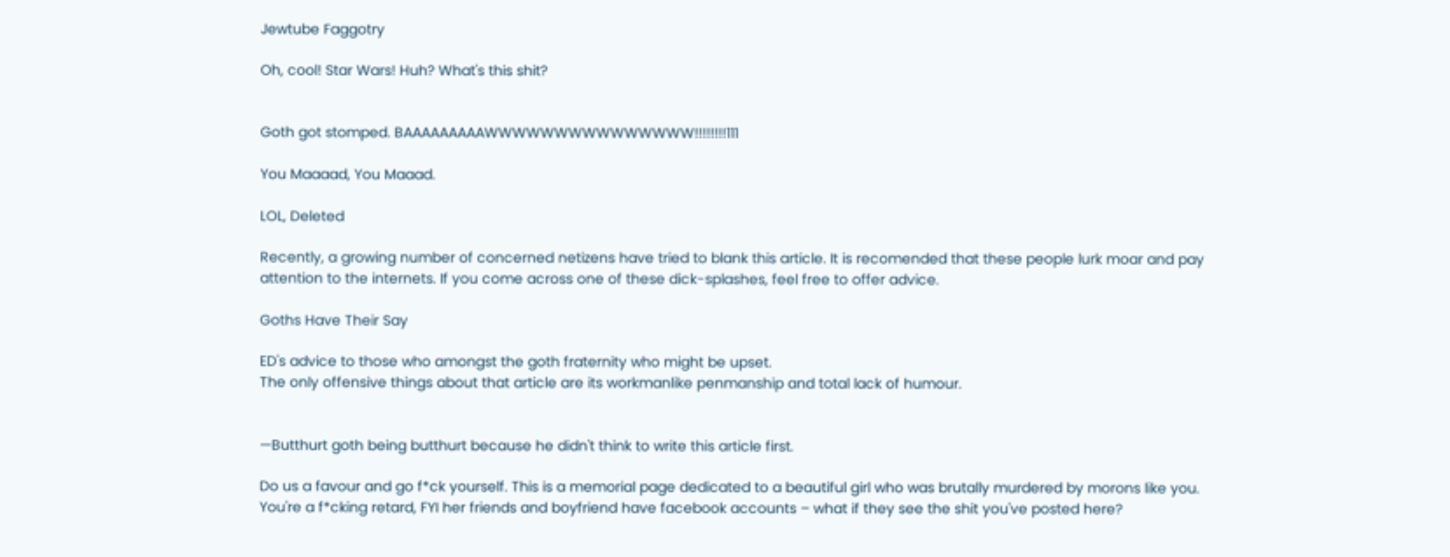Jewtube Faggotry

Oh, cool! Star Wars! Huh? What's this shit?


Goth got stomped. BAAAAAAAAAWWWWWWWWWWWWWWW!!!!!!!!111

You Maaaad, You Maaad.

LOL, Deleted

Recently, a growing number of concerned netizens have tried to blank this article. It is recomended that these people lurk moar and pay attention to the internets. If you come across one of these dick-splashes, feel free to offer advice.

Goths Have Their Say

ED's advice to those who amongst the goth fraternity who might be upset.
The only offensive things about that article are its workmanlike penmanship and total lack of humour.


—Butthurt goth being butthurt because he didn't think to write this article first.

Do us a favour and go f*ck yourself. This is a memorial page dedicated to a beautiful girl who was brutally murdered by morons like you. You're a f*cking retard, FYI her friends and boyfriend have facebook accounts – what if they see the shit you've posted here?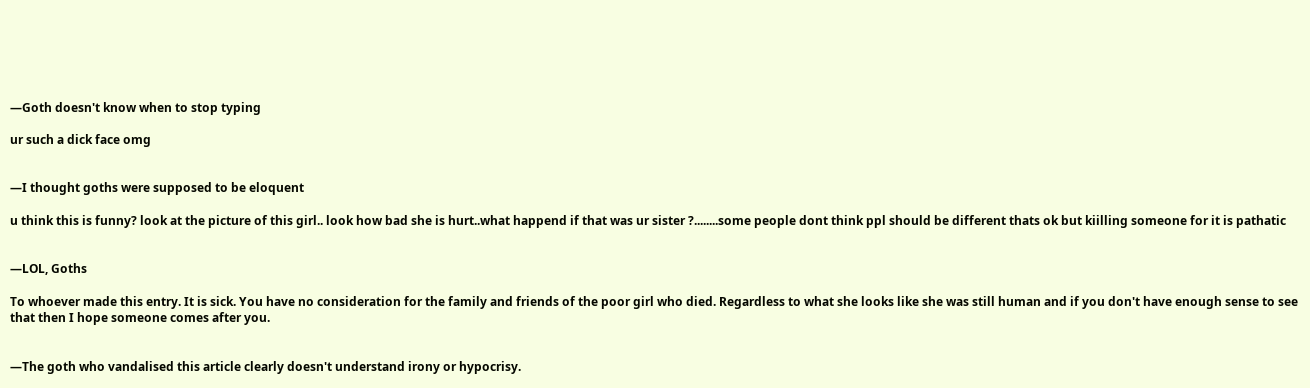—Goth doesn't know when to stop typing

ur such a dick face omg


—I thought goths were supposed to be eloquent

u think this is funny? look at the picture of this girl.. look how bad she is hurt..what happend if that was ur sister ?........some people dont think ppl should be different thats ok but kiilling someone for it is pathatic


—LOL, Goths

To whoever made this entry. It is sick. You have no consideration for the family and friends of the poor girl who died. Regardless to what she looks like she was still human and if you don't have enough sense to see that then I hope someone comes after you.


—The goth who vandalised this article clearly doesn't understand irony or hypocrisy.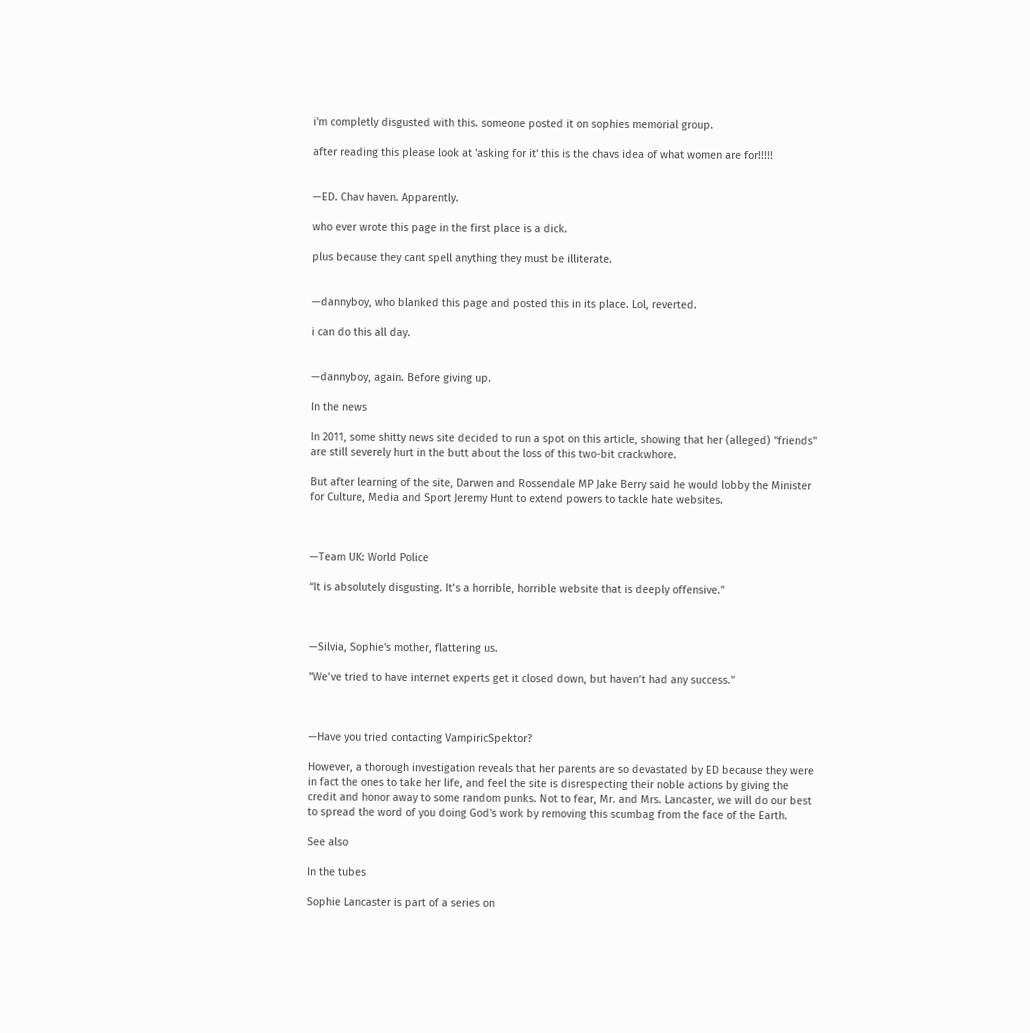i'm completly disgusted with this. someone posted it on sophies memorial group.

after reading this please look at 'asking for it' this is the chavs idea of what women are for!!!!!


—ED. Chav haven. Apparently.

who ever wrote this page in the first place is a dick.

plus because they cant spell anything they must be illiterate.


—dannyboy, who blanked this page and posted this in its place. Lol, reverted.

i can do this all day.


—dannyboy, again. Before giving up.

In the news

In 2011, some shitty news site decided to run a spot on this article, showing that her (alleged) "friends" are still severely hurt in the butt about the loss of this two-bit crackwhore.

But after learning of the site, Darwen and Rossendale MP Jake Berry said he would lobby the Minister for Culture, Media and Sport Jeremy Hunt to extend powers to tackle hate websites.



—Team UK: World Police

“It is absolutely disgusting. It’s a horrible, horrible website that is deeply offensive."



—Silvia, Sophie's mother, flattering us.

"We’ve tried to have internet experts get it closed down, but haven’t had any success."



—Have you tried contacting VampiricSpektor?

However, a thorough investigation reveals that her parents are so devastated by ED because they were in fact the ones to take her life, and feel the site is disrespecting their noble actions by giving the credit and honor away to some random punks. Not to fear, Mr. and Mrs. Lancaster, we will do our best to spread the word of you doing God's work by removing this scumbag from the face of the Earth.

See also

In the tubes

Sophie Lancaster is part of a series on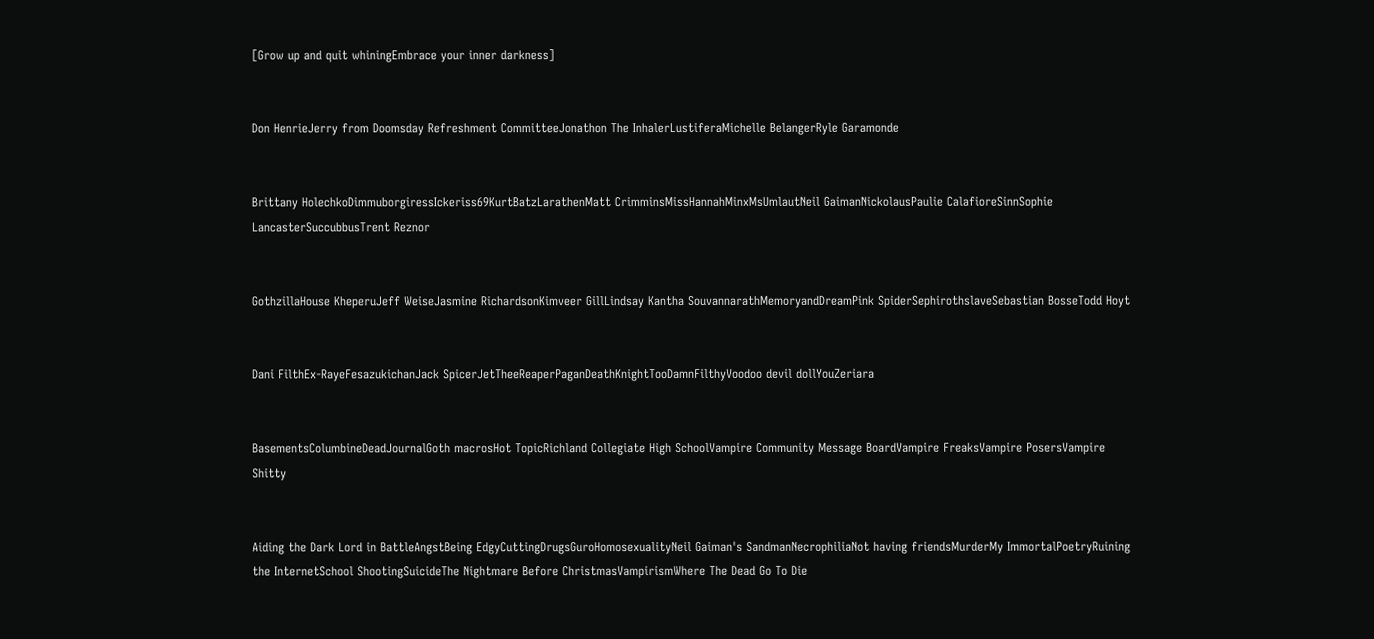[Grow up and quit whiningEmbrace your inner darkness]


Don HenrieJerry from Doomsday Refreshment CommitteeJonathon The InhalerLustiferaMichelle BelangerRyle Garamonde


Brittany HolechkoDimmuborgiressIckeriss69KurtBatzLarathenMatt CrimminsMissHannahMinxMsUmlautNeil GaimanNickolausPaulie CalafioreSinnSophie LancasterSuccubbusTrent Reznor


GothzillaHouse KheperuJeff WeiseJasmine RichardsonKimveer GillLindsay Kantha SouvannarathMemoryandDreamPink SpiderSephirothslaveSebastian BosseTodd Hoyt


Dani FilthEx-RayeFesazukichanJack SpicerJetTheeReaperPaganDeathKnightTooDamnFilthyVoodoo devil dollYouZeriara


BasementsColumbineDeadJournalGoth macrosHot TopicRichland Collegiate High SchoolVampire Community Message BoardVampire FreaksVampire PosersVampire Shitty


Aiding the Dark Lord in BattleAngstBeing EdgyCuttingDrugsGuroHomosexualityNeil Gaiman's SandmanNecrophiliaNot having friendsMurderMy ImmortalPoetryRuining the InternetSchool ShootingSuicideThe Nightmare Before ChristmasVampirismWhere The Dead Go To Die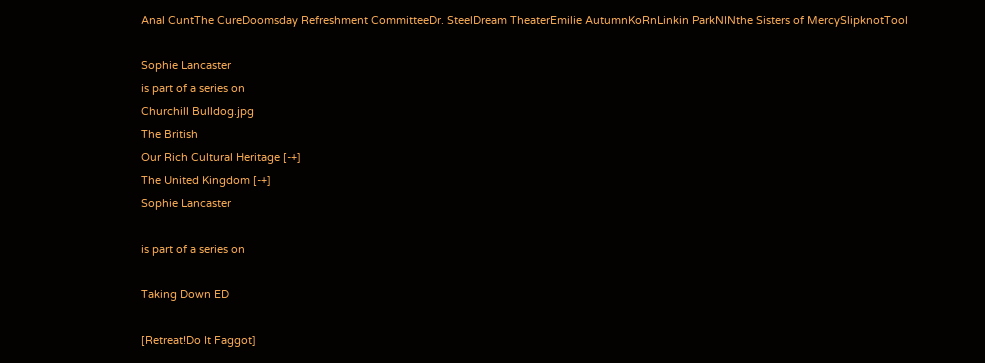Anal CuntThe CureDoomsday Refreshment CommitteeDr. SteelDream TheaterEmilie AutumnKoRnLinkin ParkNINthe Sisters of MercySlipknotTool

Sophie Lancaster
is part of a series on
Churchill Bulldog.jpg
The British
Our Rich Cultural Heritage [-+]
The United Kingdom [-+]
Sophie Lancaster

is part of a series on

Taking Down ED

[Retreat!Do It Faggot]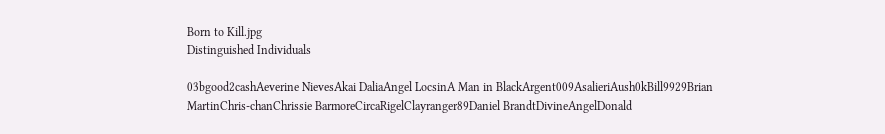Born to Kill.jpg
Distinguished Individuals

03bgood2cashAeverine NievesAkai DaliaAngel LocsinA Man in BlackArgent009AsalieriAush0kBill9929Brian MartinChris-chanChrissie BarmoreCircaRigelClayranger89Daniel BrandtDivineAngelDonald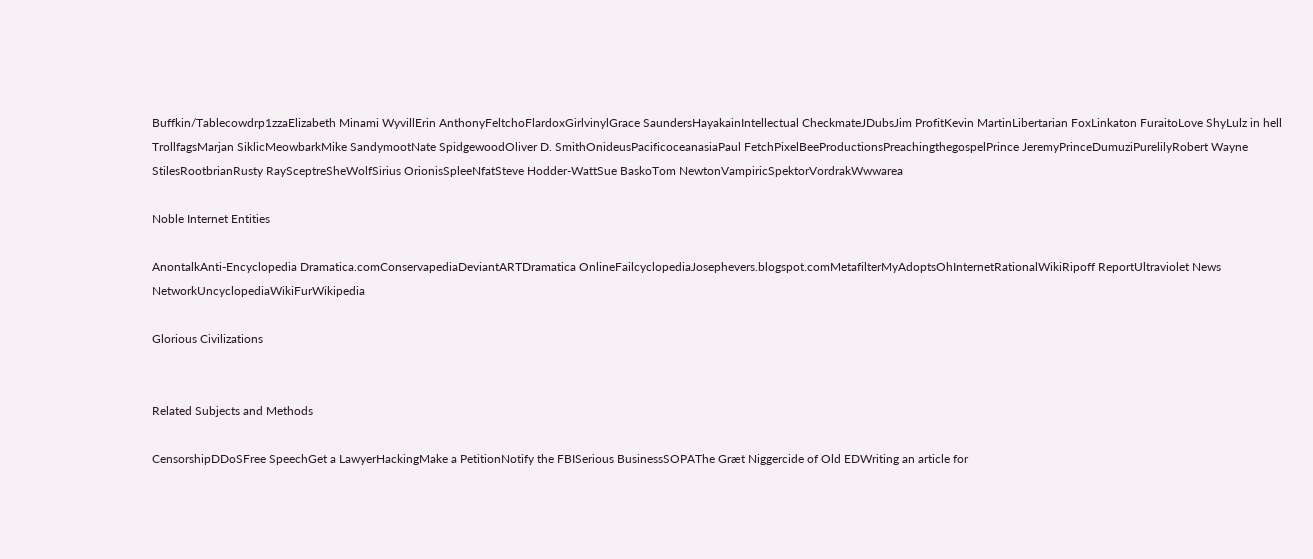Buffkin/Tablecowdrp1zzaElizabeth Minami WyvillErin AnthonyFeltchoFlardoxGirlvinylGrace SaundersHayakainIntellectual CheckmateJDubsJim ProfitKevin MartinLibertarian FoxLinkaton FuraitoLove ShyLulz in hell TrollfagsMarjan SiklicMeowbarkMike SandymootNate SpidgewoodOliver D. SmithOnideusPacificoceanasiaPaul FetchPixelBeeProductionsPreachingthegospelPrince JeremyPrinceDumuziPurelilyRobert Wayne StilesRootbrianRusty RaySceptreSheWolfSirius OrionisSpleeNfatSteve Hodder-WattSue BaskoTom NewtonVampiricSpektorVordrakWwwarea

Noble Internet Entities

AnontalkAnti-Encyclopedia Dramatica.comConservapediaDeviantARTDramatica OnlineFailcyclopediaJosephevers.blogspot.comMetafilterMyAdoptsOhInternetRationalWikiRipoff ReportUltraviolet News NetworkUncyclopediaWikiFurWikipedia

Glorious Civilizations


Related Subjects and Methods

CensorshipDDoSFree SpeechGet a LawyerHackingMake a PetitionNotify the FBISerious BusinessSOPAThe Græt Niggercide of Old EDWriting an article for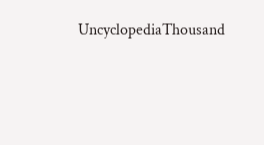UncyclopediaThousand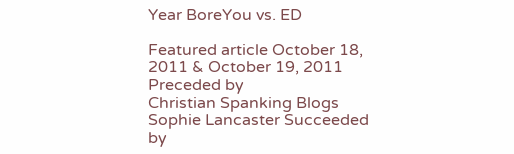Year BoreYou vs. ED

Featured article October 18, 2011 & October 19, 2011
Preceded by
Christian Spanking Blogs
Sophie Lancaster Succeeded by